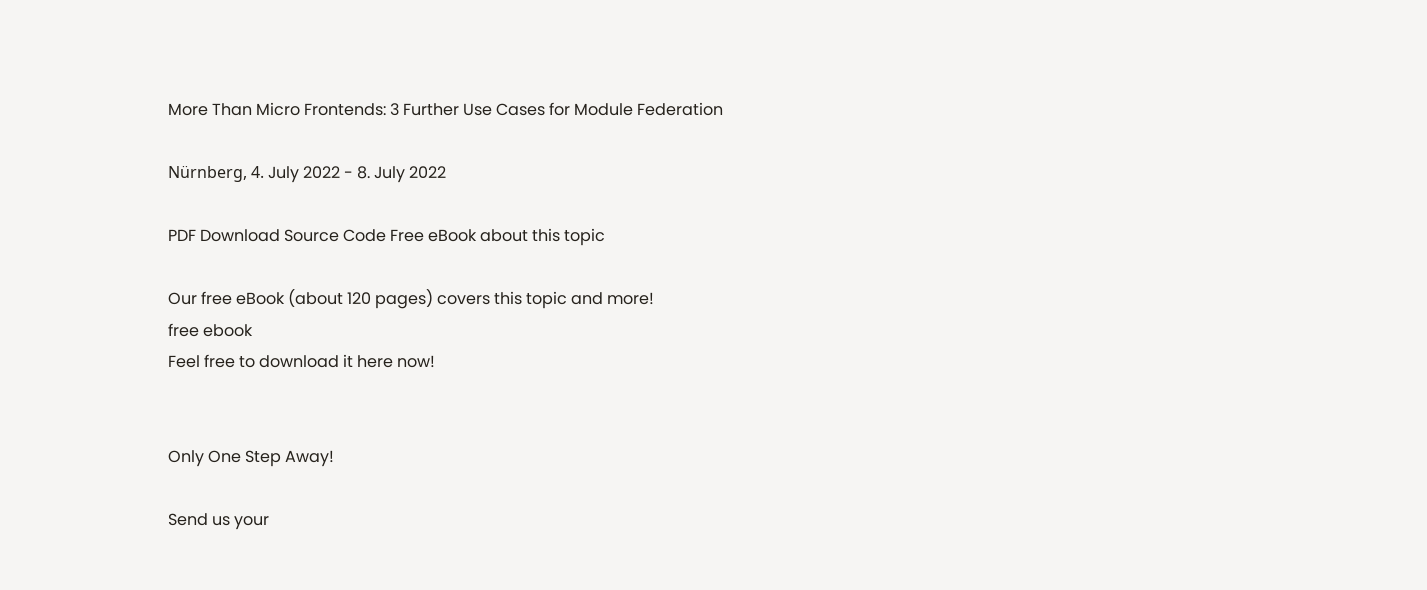More Than Micro Frontends: 3 Further Use Cases for Module Federation

Nürnberg, 4. July 2022 - 8. July 2022

PDF Download Source Code Free eBook about this topic

Our free eBook (about 120 pages) covers this topic and more!
free ebook
Feel free to download it here now!


Only One Step Away!

Send us your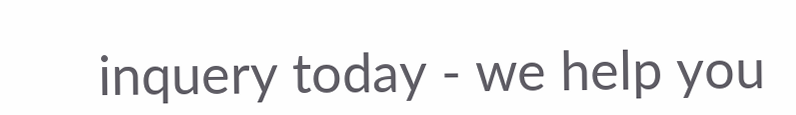inquery today - we help you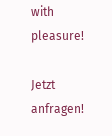with pleasure!

Jetzt anfragen!